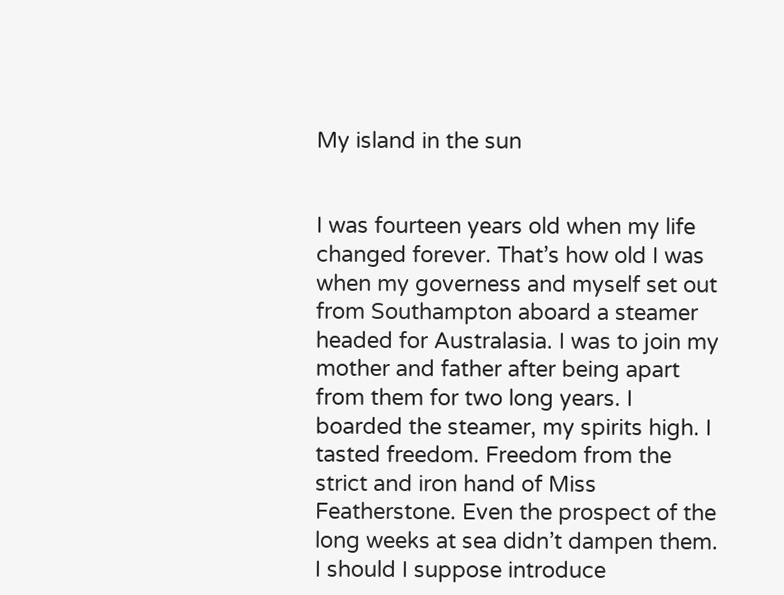My island in the sun


I was fourteen years old when my life changed forever. That’s how old I was when my governess and myself set out from Southampton aboard a steamer headed for Australasia. I was to join my mother and father after being apart from them for two long years. I boarded the steamer, my spirits high. I tasted freedom. Freedom from the strict and iron hand of Miss Featherstone. Even the prospect of the long weeks at sea didn’t dampen them. I should I suppose introduce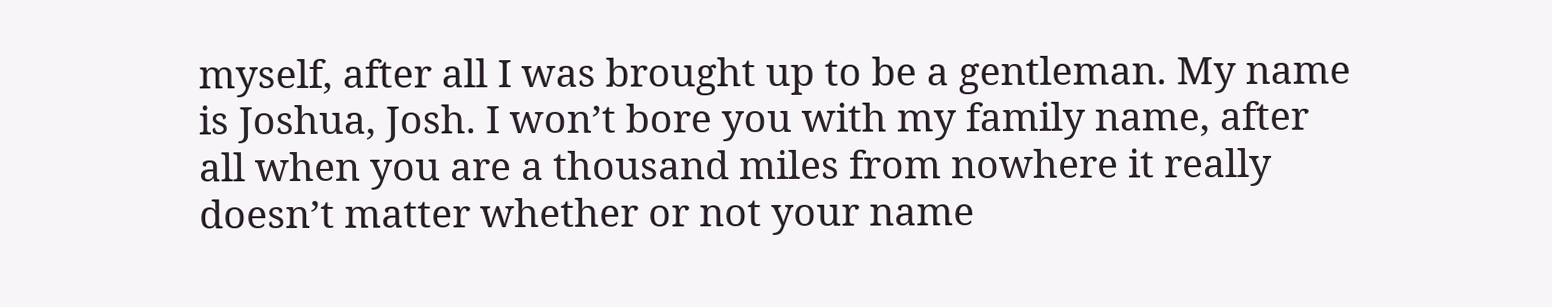myself, after all I was brought up to be a gentleman. My name is Joshua, Josh. I won’t bore you with my family name, after all when you are a thousand miles from nowhere it really doesn’t matter whether or not your name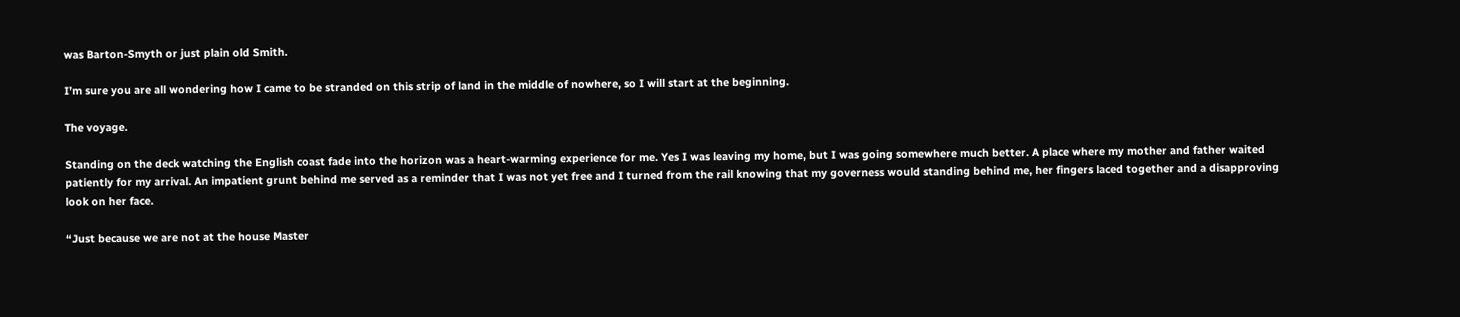was Barton-Smyth or just plain old Smith.

I’m sure you are all wondering how I came to be stranded on this strip of land in the middle of nowhere, so I will start at the beginning.

The voyage.

Standing on the deck watching the English coast fade into the horizon was a heart-warming experience for me. Yes I was leaving my home, but I was going somewhere much better. A place where my mother and father waited patiently for my arrival. An impatient grunt behind me served as a reminder that I was not yet free and I turned from the rail knowing that my governess would standing behind me, her fingers laced together and a disapproving look on her face.

“Just because we are not at the house Master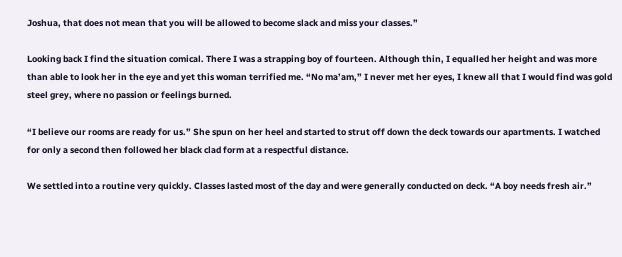Joshua, that does not mean that you will be allowed to become slack and miss your classes.”

Looking back I find the situation comical. There I was a strapping boy of fourteen. Although thin, I equalled her height and was more than able to look her in the eye and yet this woman terrified me. “No ma’am,” I never met her eyes, I knew all that I would find was gold steel grey, where no passion or feelings burned.

“I believe our rooms are ready for us.” She spun on her heel and started to strut off down the deck towards our apartments. I watched for only a second then followed her black clad form at a respectful distance.

We settled into a routine very quickly. Classes lasted most of the day and were generally conducted on deck. “A boy needs fresh air.”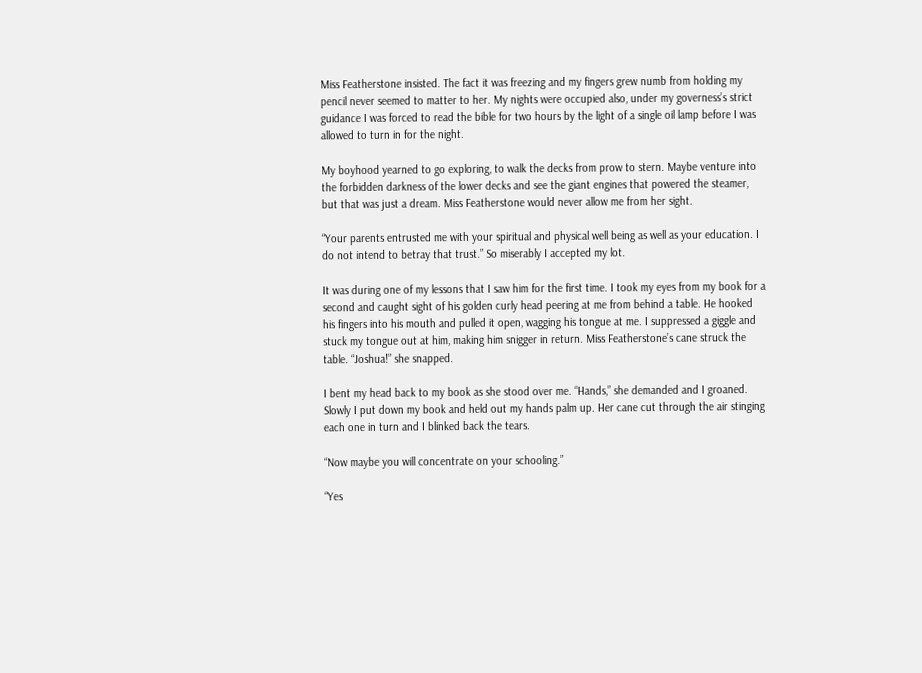Miss Featherstone insisted. The fact it was freezing and my fingers grew numb from holding my pencil never seemed to matter to her. My nights were occupied also, under my governess’s strict guidance I was forced to read the bible for two hours by the light of a single oil lamp before I was allowed to turn in for the night.

My boyhood yearned to go exploring, to walk the decks from prow to stern. Maybe venture into the forbidden darkness of the lower decks and see the giant engines that powered the steamer, but that was just a dream. Miss Featherstone would never allow me from her sight.

“Your parents entrusted me with your spiritual and physical well being as well as your education. I do not intend to betray that trust.” So miserably I accepted my lot.

It was during one of my lessons that I saw him for the first time. I took my eyes from my book for a second and caught sight of his golden curly head peering at me from behind a table. He hooked his fingers into his mouth and pulled it open, wagging his tongue at me. I suppressed a giggle and stuck my tongue out at him, making him snigger in return. Miss Featherstone’s cane struck the table. “Joshua!” she snapped.

I bent my head back to my book as she stood over me. “Hands,” she demanded and I groaned. Slowly I put down my book and held out my hands palm up. Her cane cut through the air stinging each one in turn and I blinked back the tears.

“Now maybe you will concentrate on your schooling.”

“Yes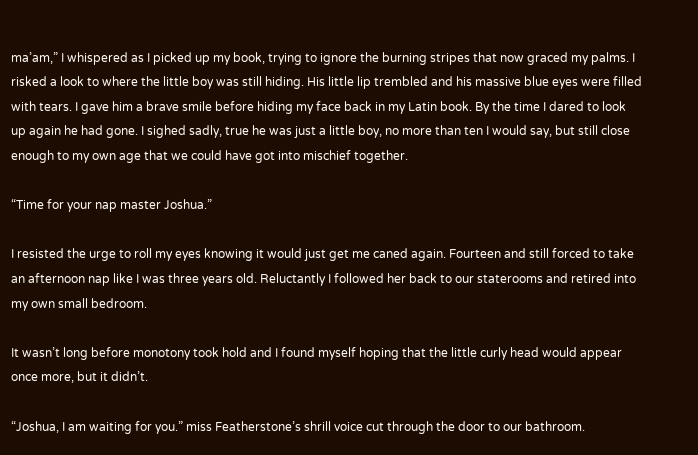ma’am,” I whispered as I picked up my book, trying to ignore the burning stripes that now graced my palms. I risked a look to where the little boy was still hiding. His little lip trembled and his massive blue eyes were filled with tears. I gave him a brave smile before hiding my face back in my Latin book. By the time I dared to look up again he had gone. I sighed sadly, true he was just a little boy, no more than ten I would say, but still close enough to my own age that we could have got into mischief together.

“Time for your nap master Joshua.”

I resisted the urge to roll my eyes knowing it would just get me caned again. Fourteen and still forced to take an afternoon nap like I was three years old. Reluctantly I followed her back to our staterooms and retired into my own small bedroom.

It wasn’t long before monotony took hold and I found myself hoping that the little curly head would appear once more, but it didn’t.

“Joshua, I am waiting for you.” miss Featherstone’s shrill voice cut through the door to our bathroom.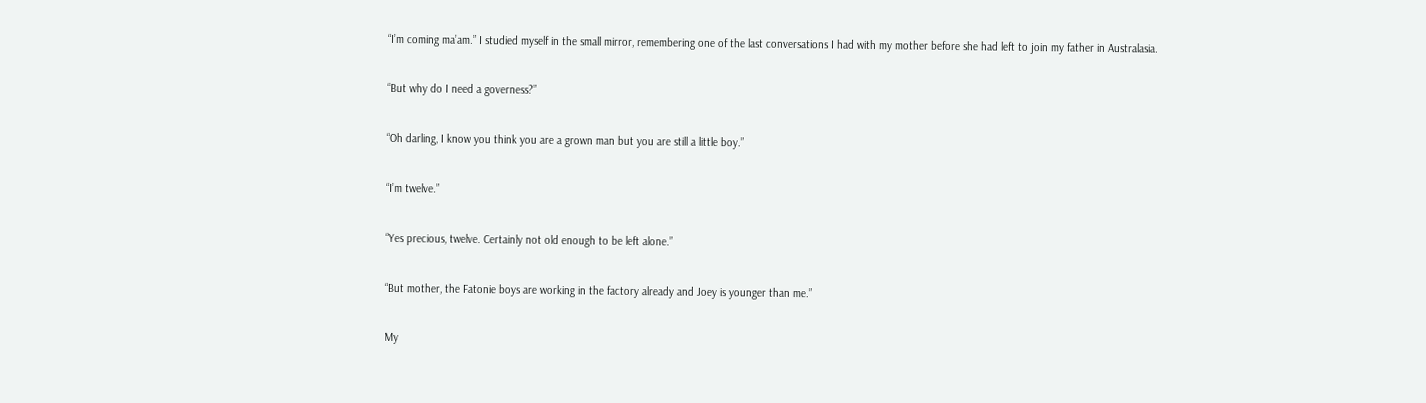“I’m coming ma’am.” I studied myself in the small mirror, remembering one of the last conversations I had with my mother before she had left to join my father in Australasia.

“But why do I need a governess?”

“Oh darling, I know you think you are a grown man but you are still a little boy.”

“I’m twelve.”

“Yes precious, twelve. Certainly not old enough to be left alone.”

“But mother, the Fatonie boys are working in the factory already and Joey is younger than me.”

My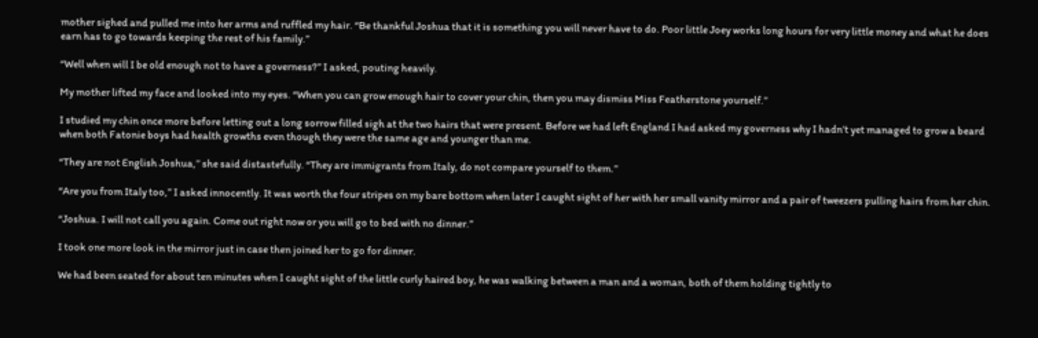mother sighed and pulled me into her arms and ruffled my hair. “Be thankful Joshua that it is something you will never have to do. Poor little Joey works long hours for very little money and what he does earn has to go towards keeping the rest of his family.”

“Well when will I be old enough not to have a governess?” I asked, pouting heavily.

My mother lifted my face and looked into my eyes. “When you can grow enough hair to cover your chin, then you may dismiss Miss Featherstone yourself.”

I studied my chin once more before letting out a long sorrow filled sigh at the two hairs that were present. Before we had left England I had asked my governess why I hadn’t yet managed to grow a beard when both Fatonie boys had health growths even though they were the same age and younger than me.

“They are not English Joshua,” she said distastefully. “They are immigrants from Italy, do not compare yourself to them.”

“Are you from Italy too,” I asked innocently. It was worth the four stripes on my bare bottom when later I caught sight of her with her small vanity mirror and a pair of tweezers pulling hairs from her chin.

“Joshua. I will not call you again. Come out right now or you will go to bed with no dinner.”

I took one more look in the mirror just in case then joined her to go for dinner.

We had been seated for about ten minutes when I caught sight of the little curly haired boy, he was walking between a man and a woman, both of them holding tightly to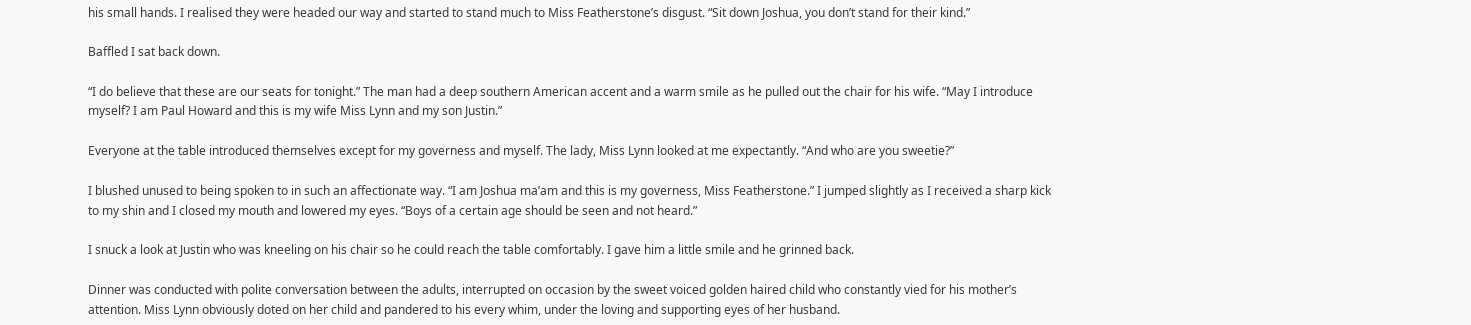his small hands. I realised they were headed our way and started to stand much to Miss Featherstone’s disgust. “Sit down Joshua, you don’t stand for their kind.”

Baffled I sat back down.

“I do believe that these are our seats for tonight.” The man had a deep southern American accent and a warm smile as he pulled out the chair for his wife. “May I introduce myself? I am Paul Howard and this is my wife Miss Lynn and my son Justin.”

Everyone at the table introduced themselves except for my governess and myself. The lady, Miss Lynn looked at me expectantly. “And who are you sweetie?”

I blushed unused to being spoken to in such an affectionate way. “I am Joshua ma’am and this is my governess, Miss Featherstone.” I jumped slightly as I received a sharp kick to my shin and I closed my mouth and lowered my eyes. “Boys of a certain age should be seen and not heard.”

I snuck a look at Justin who was kneeling on his chair so he could reach the table comfortably. I gave him a little smile and he grinned back.

Dinner was conducted with polite conversation between the adults, interrupted on occasion by the sweet voiced golden haired child who constantly vied for his mother’s attention. Miss Lynn obviously doted on her child and pandered to his every whim, under the loving and supporting eyes of her husband.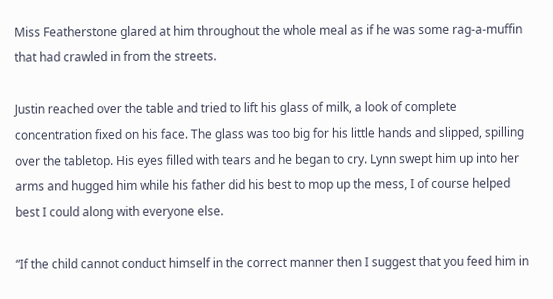Miss Featherstone glared at him throughout the whole meal as if he was some rag-a-muffin that had crawled in from the streets.

Justin reached over the table and tried to lift his glass of milk, a look of complete concentration fixed on his face. The glass was too big for his little hands and slipped, spilling over the tabletop. His eyes filled with tears and he began to cry. Lynn swept him up into her arms and hugged him while his father did his best to mop up the mess, I of course helped best I could along with everyone else.

“If the child cannot conduct himself in the correct manner then I suggest that you feed him in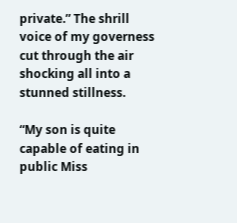private.” The shrill voice of my governess cut through the air shocking all into a stunned stillness.

“My son is quite capable of eating in public Miss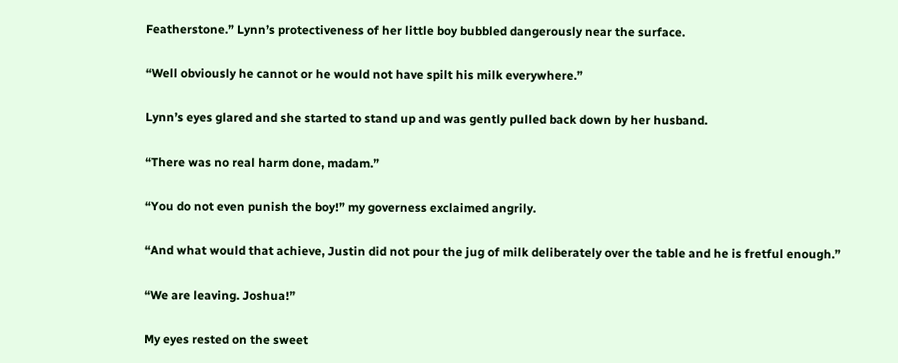Featherstone.” Lynn’s protectiveness of her little boy bubbled dangerously near the surface.

“Well obviously he cannot or he would not have spilt his milk everywhere.”

Lynn’s eyes glared and she started to stand up and was gently pulled back down by her husband.

“There was no real harm done, madam.”

“You do not even punish the boy!” my governess exclaimed angrily.

“And what would that achieve, Justin did not pour the jug of milk deliberately over the table and he is fretful enough.”

“We are leaving. Joshua!”

My eyes rested on the sweet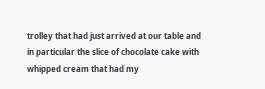trolley that had just arrived at our table and in particular the slice of chocolate cake with whipped cream that had my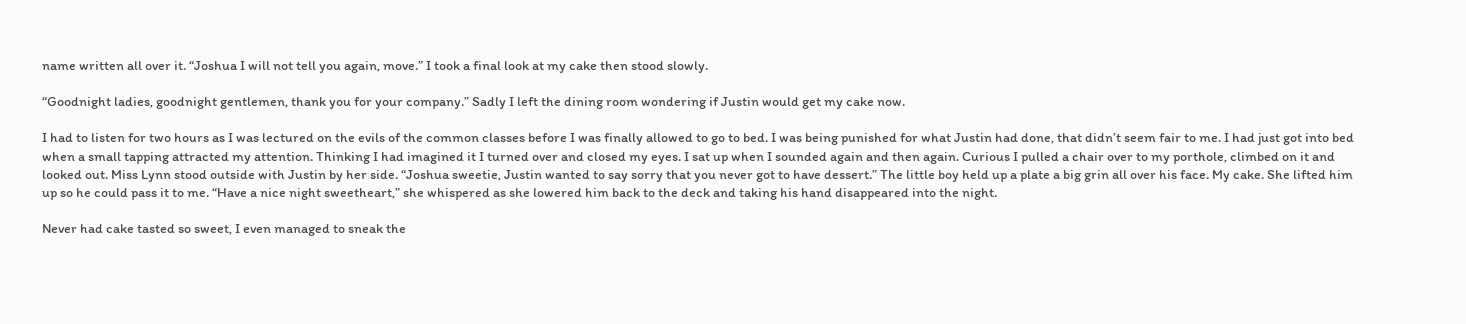name written all over it. “Joshua I will not tell you again, move.” I took a final look at my cake then stood slowly.

“Goodnight ladies, goodnight gentlemen, thank you for your company.” Sadly I left the dining room wondering if Justin would get my cake now.

I had to listen for two hours as I was lectured on the evils of the common classes before I was finally allowed to go to bed. I was being punished for what Justin had done, that didn’t seem fair to me. I had just got into bed when a small tapping attracted my attention. Thinking I had imagined it I turned over and closed my eyes. I sat up when I sounded again and then again. Curious I pulled a chair over to my porthole, climbed on it and looked out. Miss Lynn stood outside with Justin by her side. “Joshua sweetie, Justin wanted to say sorry that you never got to have dessert.” The little boy held up a plate a big grin all over his face. My cake. She lifted him up so he could pass it to me. “Have a nice night sweetheart,” she whispered as she lowered him back to the deck and taking his hand disappeared into the night.

Never had cake tasted so sweet, I even managed to sneak the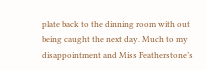plate back to the dinning room with out being caught the next day. Much to my disappointment and Miss Featherstone’s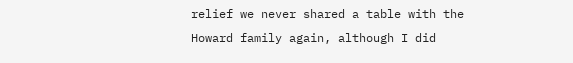relief we never shared a table with the Howard family again, although I did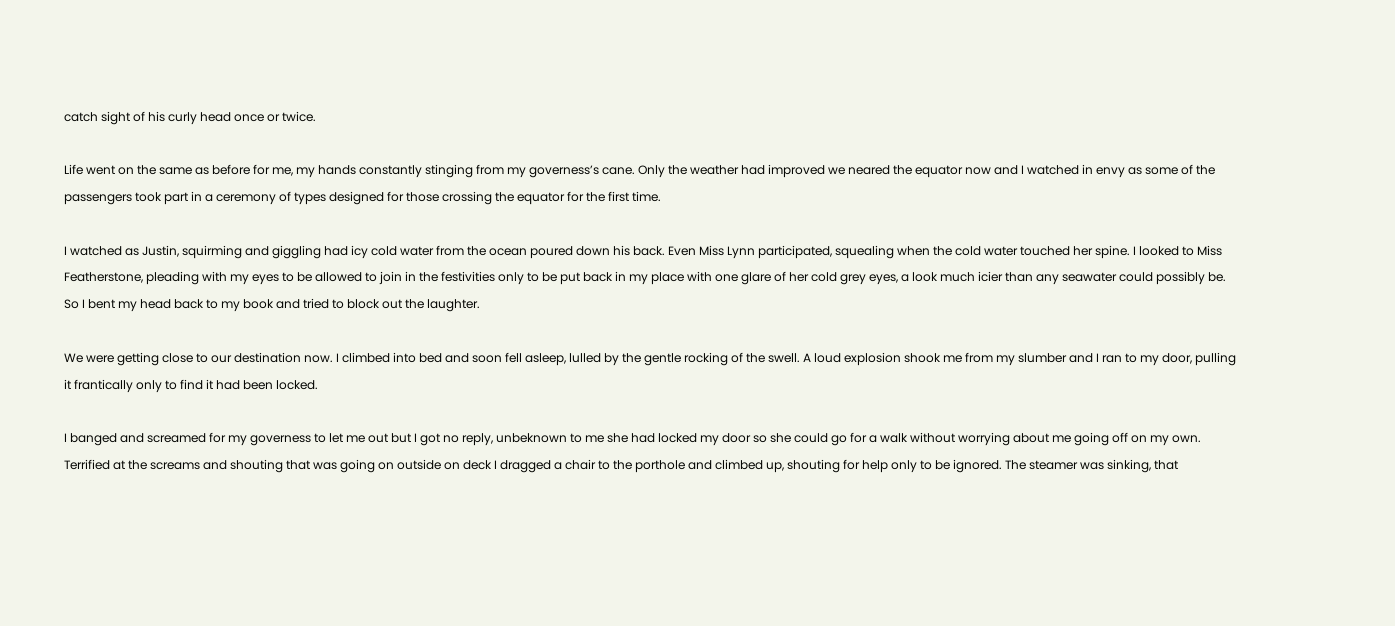catch sight of his curly head once or twice.

Life went on the same as before for me, my hands constantly stinging from my governess’s cane. Only the weather had improved we neared the equator now and I watched in envy as some of the passengers took part in a ceremony of types designed for those crossing the equator for the first time.

I watched as Justin, squirming and giggling had icy cold water from the ocean poured down his back. Even Miss Lynn participated, squealing when the cold water touched her spine. I looked to Miss Featherstone, pleading with my eyes to be allowed to join in the festivities only to be put back in my place with one glare of her cold grey eyes, a look much icier than any seawater could possibly be. So I bent my head back to my book and tried to block out the laughter.

We were getting close to our destination now. I climbed into bed and soon fell asleep, lulled by the gentle rocking of the swell. A loud explosion shook me from my slumber and I ran to my door, pulling it frantically only to find it had been locked.

I banged and screamed for my governess to let me out but I got no reply, unbeknown to me she had locked my door so she could go for a walk without worrying about me going off on my own. Terrified at the screams and shouting that was going on outside on deck I dragged a chair to the porthole and climbed up, shouting for help only to be ignored. The steamer was sinking, that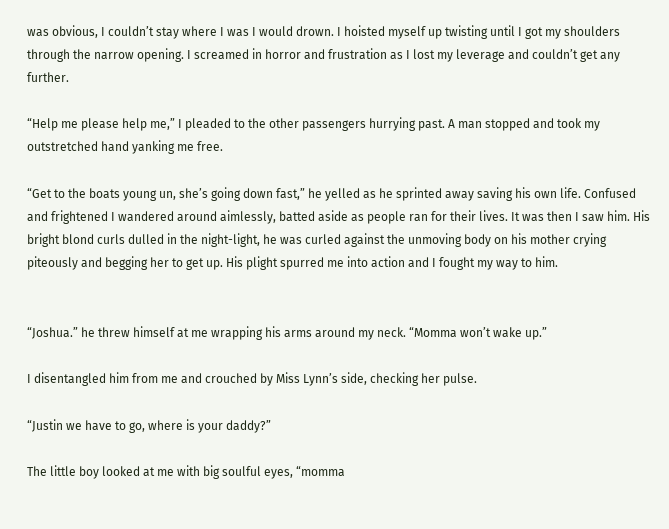was obvious, I couldn’t stay where I was I would drown. I hoisted myself up twisting until I got my shoulders through the narrow opening. I screamed in horror and frustration as I lost my leverage and couldn’t get any further.

“Help me please help me,” I pleaded to the other passengers hurrying past. A man stopped and took my outstretched hand yanking me free.

“Get to the boats young un, she’s going down fast,” he yelled as he sprinted away saving his own life. Confused and frightened I wandered around aimlessly, batted aside as people ran for their lives. It was then I saw him. His bright blond curls dulled in the night-light, he was curled against the unmoving body on his mother crying piteously and begging her to get up. His plight spurred me into action and I fought my way to him.


“Joshua.” he threw himself at me wrapping his arms around my neck. “Momma won’t wake up.”

I disentangled him from me and crouched by Miss Lynn’s side, checking her pulse.

“Justin we have to go, where is your daddy?”

The little boy looked at me with big soulful eyes, “momma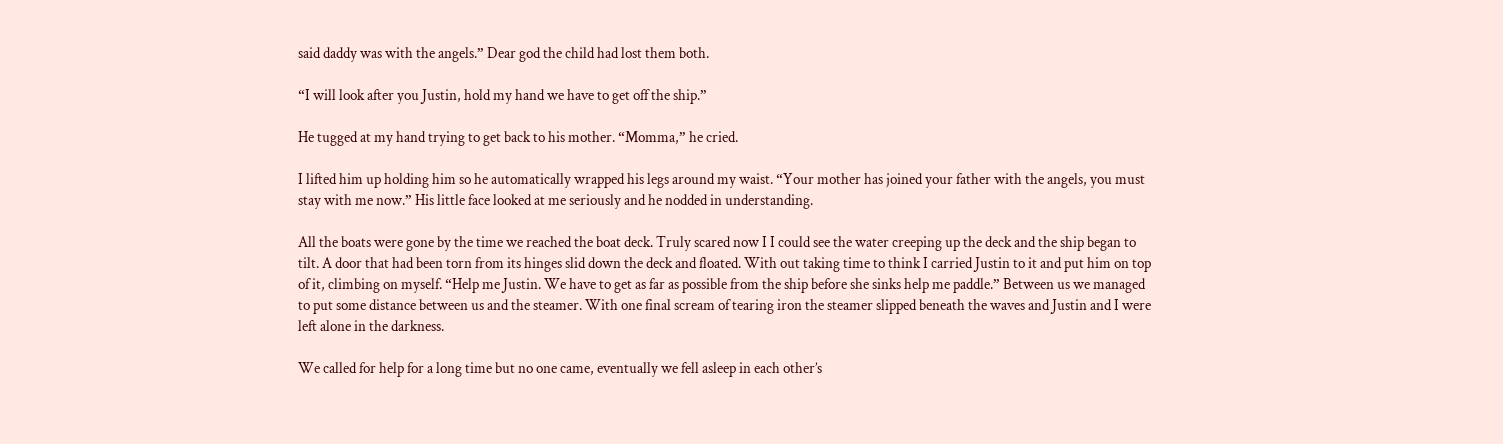said daddy was with the angels.” Dear god the child had lost them both.

“I will look after you Justin, hold my hand we have to get off the ship.”

He tugged at my hand trying to get back to his mother. “Momma,” he cried.

I lifted him up holding him so he automatically wrapped his legs around my waist. “Your mother has joined your father with the angels, you must stay with me now.” His little face looked at me seriously and he nodded in understanding.

All the boats were gone by the time we reached the boat deck. Truly scared now I I could see the water creeping up the deck and the ship began to tilt. A door that had been torn from its hinges slid down the deck and floated. With out taking time to think I carried Justin to it and put him on top of it, climbing on myself. “Help me Justin. We have to get as far as possible from the ship before she sinks help me paddle.” Between us we managed to put some distance between us and the steamer. With one final scream of tearing iron the steamer slipped beneath the waves and Justin and I were left alone in the darkness.

We called for help for a long time but no one came, eventually we fell asleep in each other’s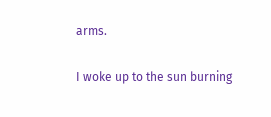arms.

I woke up to the sun burning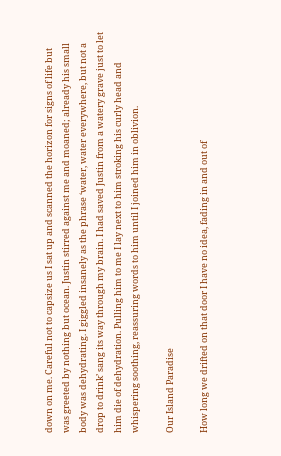down on me. Careful not to capsize us I sat up and scanned the horizon for signs of life but was greeted by nothing but ocean. Justin stirred against me and moaned; already his small body was dehydrating. I giggled insanely as the phrase ‘water, water everywhere, but not a drop to drink’ sang its way through my brain. I had saved Justin from a watery grave just to let him die of dehydration. Pulling him to me I lay next to him stroking his curly head and whispering soothing, reassuring words to him until I joined him in oblivion.

Our Island Paradise

How long we drifted on that door I have no idea, fading in and out of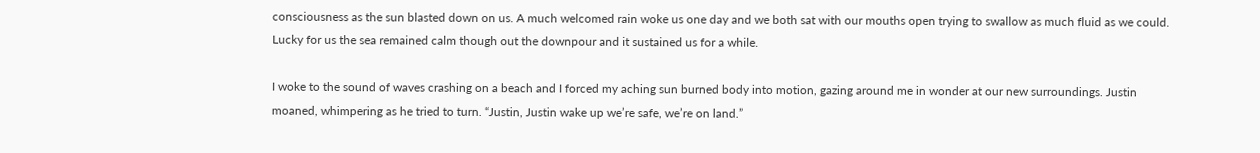consciousness as the sun blasted down on us. A much welcomed rain woke us one day and we both sat with our mouths open trying to swallow as much fluid as we could. Lucky for us the sea remained calm though out the downpour and it sustained us for a while.

I woke to the sound of waves crashing on a beach and I forced my aching sun burned body into motion, gazing around me in wonder at our new surroundings. Justin moaned, whimpering as he tried to turn. “Justin, Justin wake up we’re safe, we’re on land.”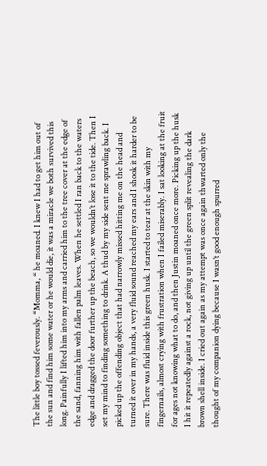The little boy tossed feverously. “Momma, “ he moaned. I knew I had to get him out of the sun and find him some water or he would die, it was a miracle we both survived this long. Painfully I lifted him into my arms and carried him to the tree cover at the edge of the sand, fanning him with fallen palm leaves. When he settled I ran back to the waters edge and dragged the door further up the beach, so we wouldn’t lose it to the tide. Then I set my mind to finding something to drink. A thud by my side sent me sprawling back. I picked up the offending object that had narrowly missed hitting me on the head and turned it over in my hands, a very fluid sound reached my ears and I shook it harder to be sure. There was fluid inside this green husk. I started to tear at the skin with my fingernails, almost crying with frustration when I failed miserably. I sat looking at the fruit for ages not knowing what to do, and then Justin moaned once more. Picking up the husk I hit it repeatedly against a rock, not giving up until the green split revealing the dark brown shell inside. I cried out again as my attempt was once again thwarted only the thought of my companion dying because I wasn’t good enough spurred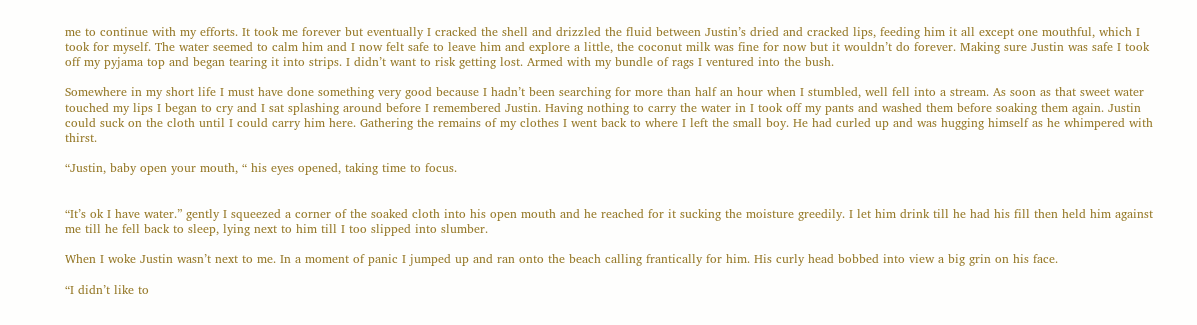me to continue with my efforts. It took me forever but eventually I cracked the shell and drizzled the fluid between Justin’s dried and cracked lips, feeding him it all except one mouthful, which I took for myself. The water seemed to calm him and I now felt safe to leave him and explore a little, the coconut milk was fine for now but it wouldn’t do forever. Making sure Justin was safe I took off my pyjama top and began tearing it into strips. I didn’t want to risk getting lost. Armed with my bundle of rags I ventured into the bush.

Somewhere in my short life I must have done something very good because I hadn’t been searching for more than half an hour when I stumbled, well fell into a stream. As soon as that sweet water touched my lips I began to cry and I sat splashing around before I remembered Justin. Having nothing to carry the water in I took off my pants and washed them before soaking them again. Justin could suck on the cloth until I could carry him here. Gathering the remains of my clothes I went back to where I left the small boy. He had curled up and was hugging himself as he whimpered with thirst.

“Justin, baby open your mouth, “ his eyes opened, taking time to focus.


“It’s ok I have water.” gently I squeezed a corner of the soaked cloth into his open mouth and he reached for it sucking the moisture greedily. I let him drink till he had his fill then held him against me till he fell back to sleep, lying next to him till I too slipped into slumber.

When I woke Justin wasn’t next to me. In a moment of panic I jumped up and ran onto the beach calling frantically for him. His curly head bobbed into view a big grin on his face.

“I didn’t like to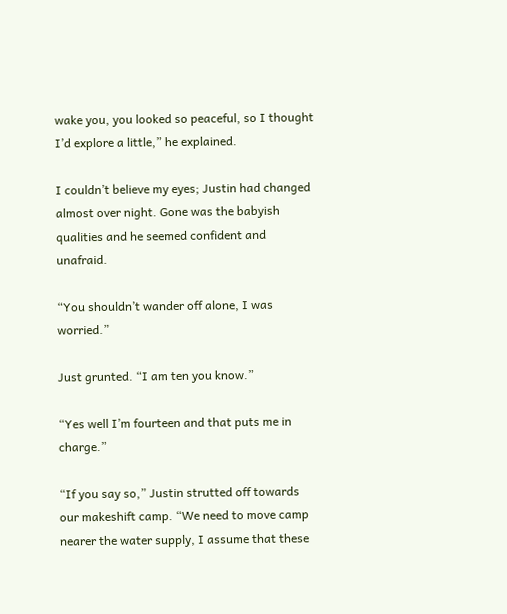wake you, you looked so peaceful, so I thought I’d explore a little,” he explained.

I couldn’t believe my eyes; Justin had changed almost over night. Gone was the babyish qualities and he seemed confident and unafraid.

“You shouldn’t wander off alone, I was worried.”

Just grunted. “I am ten you know.”

“Yes well I’m fourteen and that puts me in charge.”

“If you say so,” Justin strutted off towards our makeshift camp. “We need to move camp nearer the water supply, I assume that these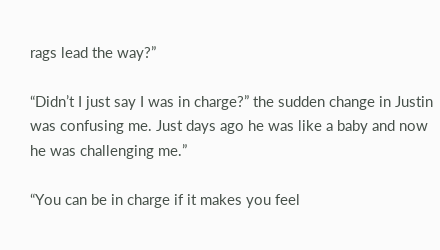rags lead the way?”

“Didn’t I just say I was in charge?” the sudden change in Justin was confusing me. Just days ago he was like a baby and now he was challenging me.”

“You can be in charge if it makes you feel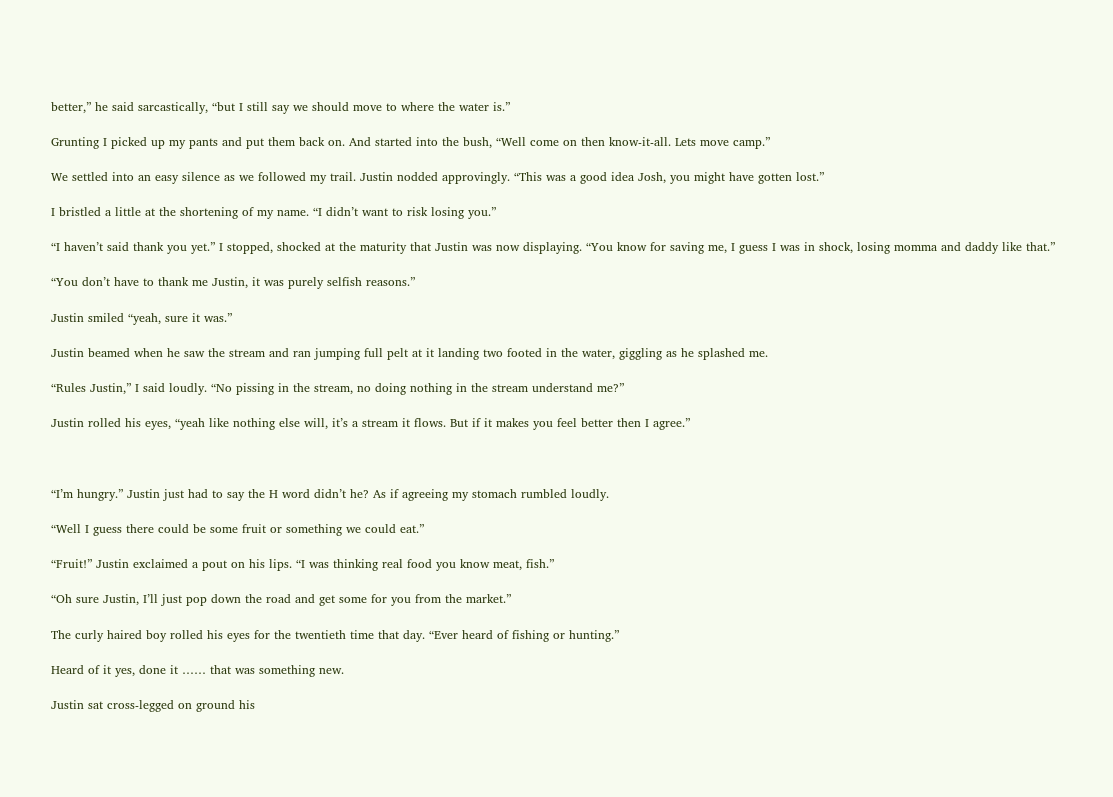better,” he said sarcastically, “but I still say we should move to where the water is.”

Grunting I picked up my pants and put them back on. And started into the bush, “Well come on then know-it-all. Lets move camp.”

We settled into an easy silence as we followed my trail. Justin nodded approvingly. “This was a good idea Josh, you might have gotten lost.”

I bristled a little at the shortening of my name. “I didn’t want to risk losing you.”

“I haven’t said thank you yet.” I stopped, shocked at the maturity that Justin was now displaying. “You know for saving me, I guess I was in shock, losing momma and daddy like that.”

“You don’t have to thank me Justin, it was purely selfish reasons.”

Justin smiled “yeah, sure it was.”

Justin beamed when he saw the stream and ran jumping full pelt at it landing two footed in the water, giggling as he splashed me.

“Rules Justin,” I said loudly. “No pissing in the stream, no doing nothing in the stream understand me?”

Justin rolled his eyes, “yeah like nothing else will, it’s a stream it flows. But if it makes you feel better then I agree.”



“I’m hungry.” Justin just had to say the H word didn’t he? As if agreeing my stomach rumbled loudly.

“Well I guess there could be some fruit or something we could eat.”

“Fruit!” Justin exclaimed a pout on his lips. “I was thinking real food you know meat, fish.”

“Oh sure Justin, I’ll just pop down the road and get some for you from the market.”

The curly haired boy rolled his eyes for the twentieth time that day. “Ever heard of fishing or hunting.”

Heard of it yes, done it …… that was something new.

Justin sat cross-legged on ground his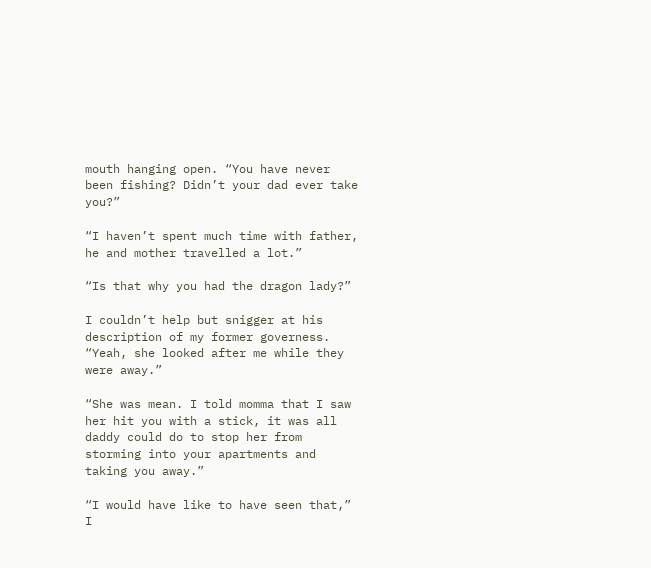mouth hanging open. “You have never been fishing? Didn’t your dad ever take you?”

“I haven’t spent much time with father, he and mother travelled a lot.”

“Is that why you had the dragon lady?”

I couldn’t help but snigger at his description of my former governess. “Yeah, she looked after me while they were away.”

“She was mean. I told momma that I saw her hit you with a stick, it was all daddy could do to stop her from storming into your apartments and taking you away.”

“I would have like to have seen that,” I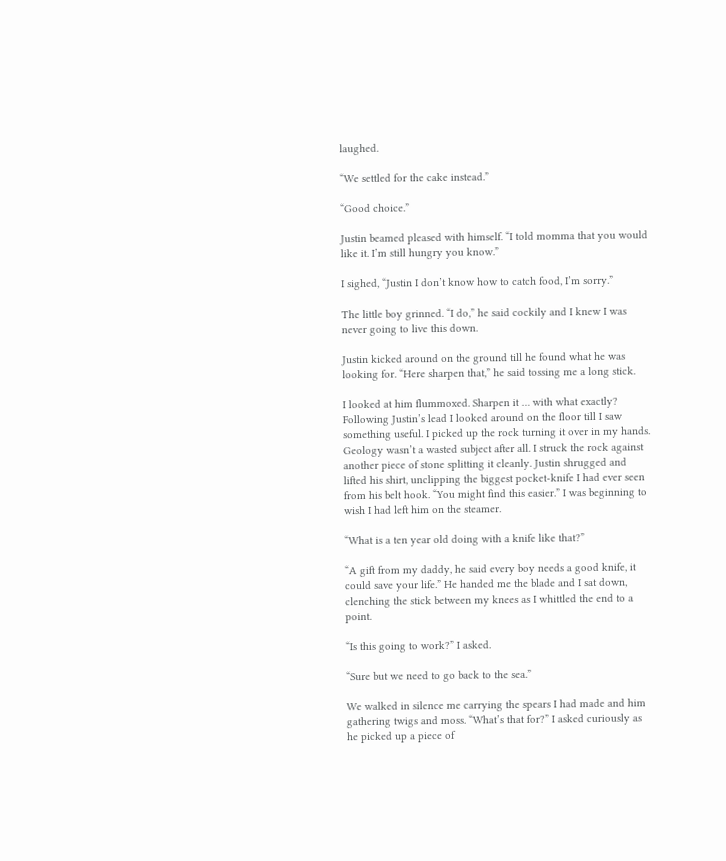laughed.

“We settled for the cake instead.”

“Good choice.”

Justin beamed pleased with himself. “I told momma that you would like it. I’m still hungry you know.”

I sighed, “Justin I don’t know how to catch food, I’m sorry.”

The little boy grinned. “I do,” he said cockily and I knew I was never going to live this down.

Justin kicked around on the ground till he found what he was looking for. “Here sharpen that,” he said tossing me a long stick.

I looked at him flummoxed. Sharpen it … with what exactly? Following Justin’s lead I looked around on the floor till I saw something useful. I picked up the rock turning it over in my hands. Geology wasn’t a wasted subject after all. I struck the rock against another piece of stone splitting it cleanly. Justin shrugged and lifted his shirt, unclipping the biggest pocket-knife I had ever seen from his belt hook. “You might find this easier.” I was beginning to wish I had left him on the steamer.

“What is a ten year old doing with a knife like that?”

“A gift from my daddy, he said every boy needs a good knife, it could save your life.” He handed me the blade and I sat down, clenching the stick between my knees as I whittled the end to a point.

“Is this going to work?” I asked.

“Sure but we need to go back to the sea.”

We walked in silence me carrying the spears I had made and him gathering twigs and moss. “What’s that for?” I asked curiously as he picked up a piece of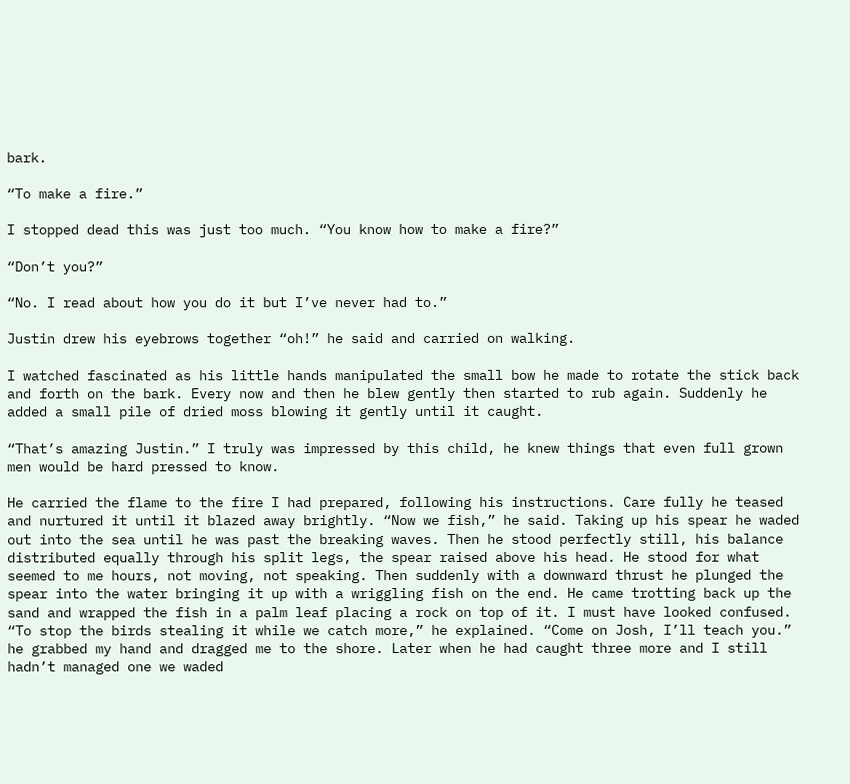bark.

“To make a fire.”

I stopped dead this was just too much. “You know how to make a fire?”

“Don’t you?”

“No. I read about how you do it but I’ve never had to.”

Justin drew his eyebrows together “oh!” he said and carried on walking.

I watched fascinated as his little hands manipulated the small bow he made to rotate the stick back and forth on the bark. Every now and then he blew gently then started to rub again. Suddenly he added a small pile of dried moss blowing it gently until it caught.

“That’s amazing Justin.” I truly was impressed by this child, he knew things that even full grown men would be hard pressed to know.

He carried the flame to the fire I had prepared, following his instructions. Care fully he teased and nurtured it until it blazed away brightly. “Now we fish,” he said. Taking up his spear he waded out into the sea until he was past the breaking waves. Then he stood perfectly still, his balance distributed equally through his split legs, the spear raised above his head. He stood for what seemed to me hours, not moving, not speaking. Then suddenly with a downward thrust he plunged the spear into the water bringing it up with a wriggling fish on the end. He came trotting back up the sand and wrapped the fish in a palm leaf placing a rock on top of it. I must have looked confused. “To stop the birds stealing it while we catch more,” he explained. “Come on Josh, I’ll teach you.” he grabbed my hand and dragged me to the shore. Later when he had caught three more and I still hadn’t managed one we waded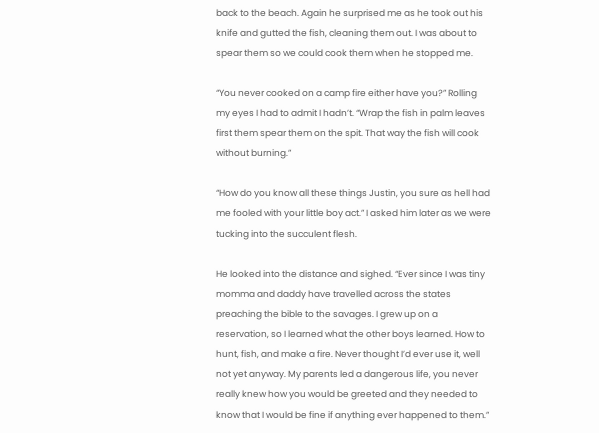back to the beach. Again he surprised me as he took out his knife and gutted the fish, cleaning them out. I was about to spear them so we could cook them when he stopped me.

“You never cooked on a camp fire either have you?” Rolling my eyes I had to admit I hadn’t. “Wrap the fish in palm leaves first them spear them on the spit. That way the fish will cook without burning.”

“How do you know all these things Justin, you sure as hell had me fooled with your little boy act.” I asked him later as we were tucking into the succulent flesh.

He looked into the distance and sighed. “Ever since I was tiny momma and daddy have travelled across the states preaching the bible to the savages. I grew up on a reservation, so I learned what the other boys learned. How to hunt, fish, and make a fire. Never thought I’d ever use it, well not yet anyway. My parents led a dangerous life, you never really knew how you would be greeted and they needed to know that I would be fine if anything ever happened to them.”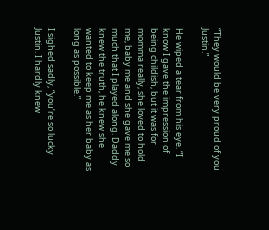“They would be very proud of you Justin.”

He wiped a tear from his eye. “I know I gave the impression of being childish, but it was for momma really, she loved to hold me, baby me and she gave me so much that I played along. Daddy knew the truth, he knew she wanted to keep me as her baby as long as possible.”

I sighed sadly, “you’re so lucky Justin. I hardly knew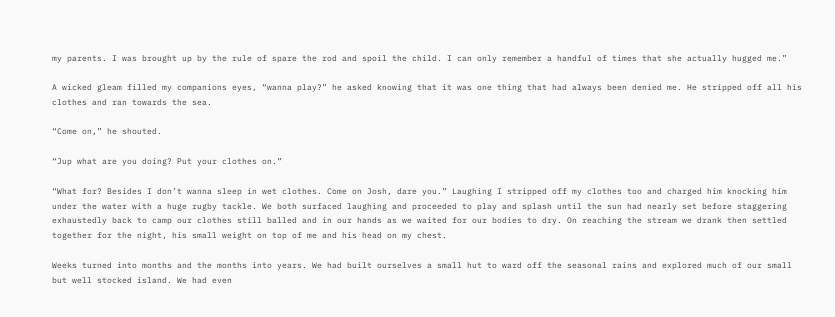my parents. I was brought up by the rule of spare the rod and spoil the child. I can only remember a handful of times that she actually hugged me.”

A wicked gleam filled my companions eyes, “wanna play?” he asked knowing that it was one thing that had always been denied me. He stripped off all his clothes and ran towards the sea.

“Come on,” he shouted.

“Jup what are you doing? Put your clothes on.”

“What for? Besides I don’t wanna sleep in wet clothes. Come on Josh, dare you.” Laughing I stripped off my clothes too and charged him knocking him under the water with a huge rugby tackle. We both surfaced laughing and proceeded to play and splash until the sun had nearly set before staggering exhaustedly back to camp our clothes still balled and in our hands as we waited for our bodies to dry. On reaching the stream we drank then settled together for the night, his small weight on top of me and his head on my chest.

Weeks turned into months and the months into years. We had built ourselves a small hut to ward off the seasonal rains and explored much of our small but well stocked island. We had even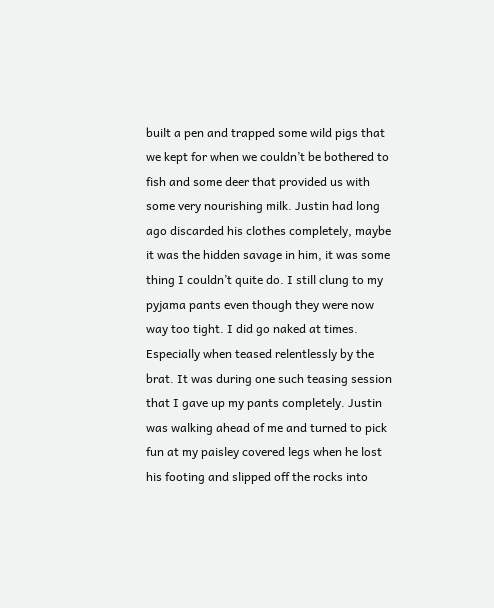built a pen and trapped some wild pigs that we kept for when we couldn’t be bothered to fish and some deer that provided us with some very nourishing milk. Justin had long ago discarded his clothes completely, maybe it was the hidden savage in him, it was some thing I couldn’t quite do. I still clung to my pyjama pants even though they were now way too tight. I did go naked at times. Especially when teased relentlessly by the brat. It was during one such teasing session that I gave up my pants completely. Justin was walking ahead of me and turned to pick fun at my paisley covered legs when he lost his footing and slipped off the rocks into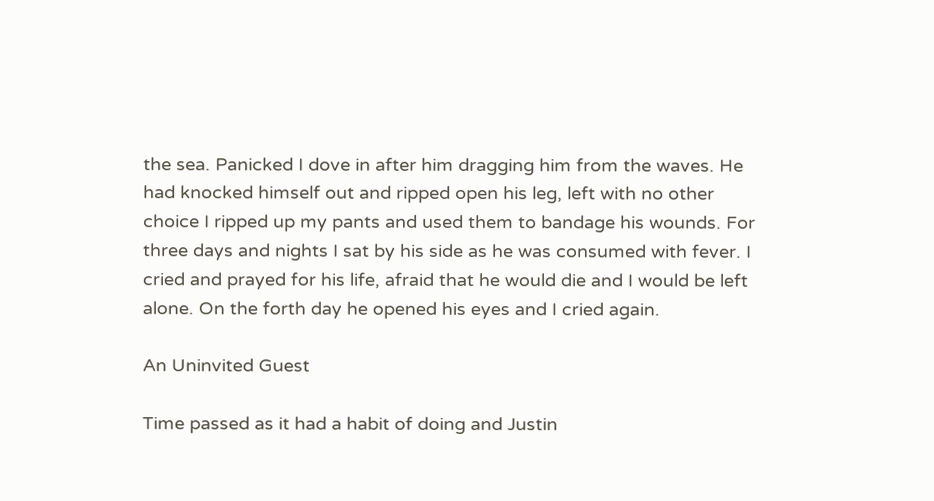the sea. Panicked I dove in after him dragging him from the waves. He had knocked himself out and ripped open his leg, left with no other choice I ripped up my pants and used them to bandage his wounds. For three days and nights I sat by his side as he was consumed with fever. I cried and prayed for his life, afraid that he would die and I would be left alone. On the forth day he opened his eyes and I cried again.

An Uninvited Guest

Time passed as it had a habit of doing and Justin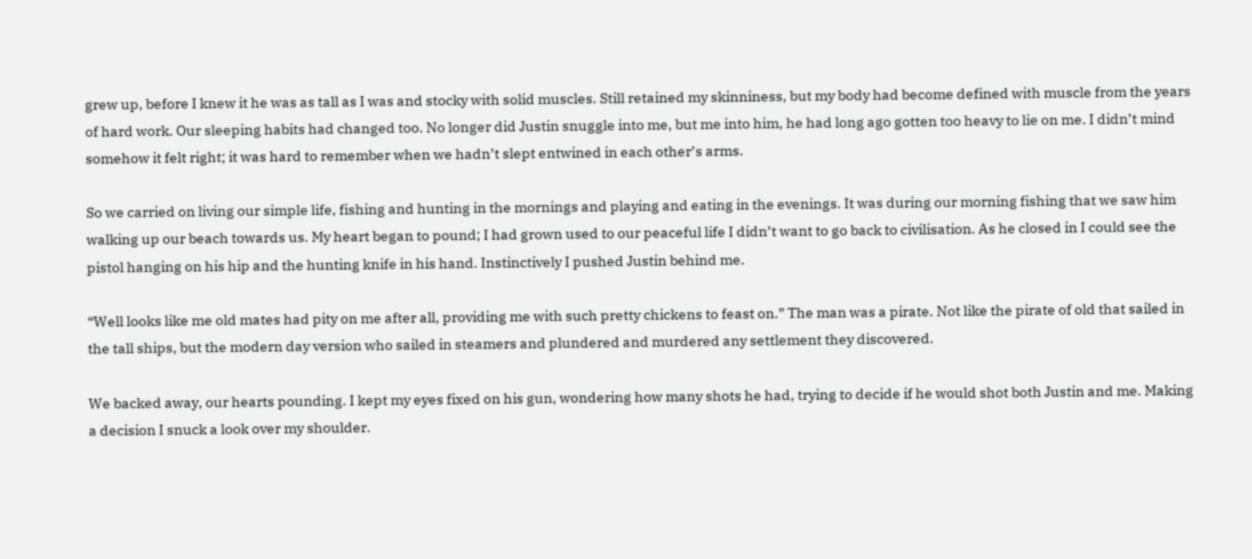grew up, before I knew it he was as tall as I was and stocky with solid muscles. Still retained my skinniness, but my body had become defined with muscle from the years of hard work. Our sleeping habits had changed too. No longer did Justin snuggle into me, but me into him, he had long ago gotten too heavy to lie on me. I didn’t mind somehow it felt right; it was hard to remember when we hadn’t slept entwined in each other’s arms.

So we carried on living our simple life, fishing and hunting in the mornings and playing and eating in the evenings. It was during our morning fishing that we saw him walking up our beach towards us. My heart began to pound; I had grown used to our peaceful life I didn’t want to go back to civilisation. As he closed in I could see the pistol hanging on his hip and the hunting knife in his hand. Instinctively I pushed Justin behind me.

“Well looks like me old mates had pity on me after all, providing me with such pretty chickens to feast on.” The man was a pirate. Not like the pirate of old that sailed in the tall ships, but the modern day version who sailed in steamers and plundered and murdered any settlement they discovered.

We backed away, our hearts pounding. I kept my eyes fixed on his gun, wondering how many shots he had, trying to decide if he would shot both Justin and me. Making a decision I snuck a look over my shoulder.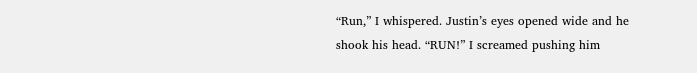“Run,” I whispered. Justin’s eyes opened wide and he shook his head. “RUN!” I screamed pushing him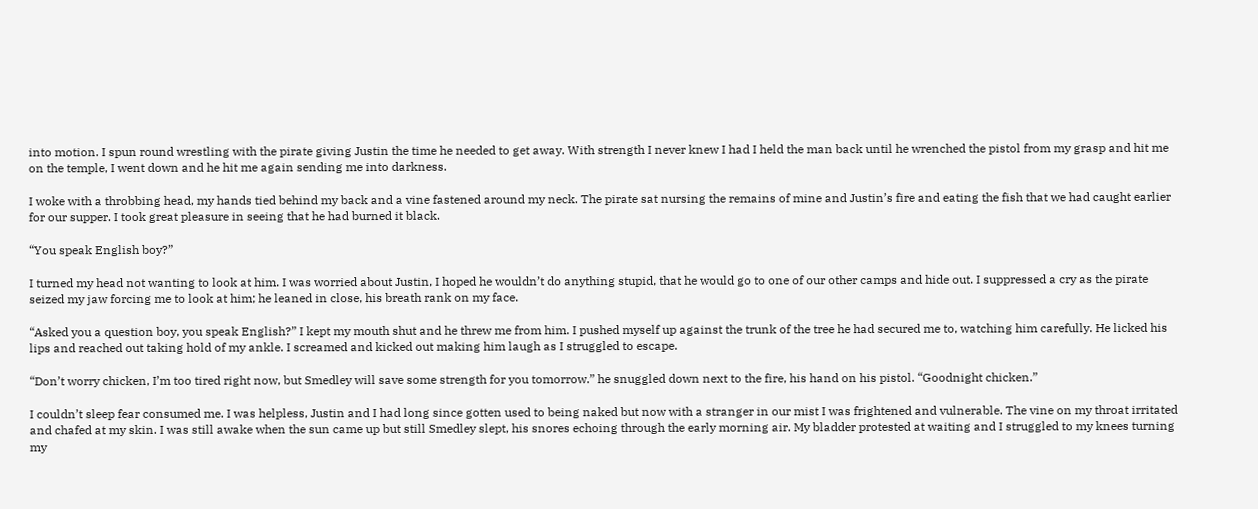into motion. I spun round wrestling with the pirate giving Justin the time he needed to get away. With strength I never knew I had I held the man back until he wrenched the pistol from my grasp and hit me on the temple, I went down and he hit me again sending me into darkness.

I woke with a throbbing head, my hands tied behind my back and a vine fastened around my neck. The pirate sat nursing the remains of mine and Justin’s fire and eating the fish that we had caught earlier for our supper. I took great pleasure in seeing that he had burned it black.

“You speak English boy?”

I turned my head not wanting to look at him. I was worried about Justin, I hoped he wouldn’t do anything stupid, that he would go to one of our other camps and hide out. I suppressed a cry as the pirate seized my jaw forcing me to look at him; he leaned in close, his breath rank on my face.

“Asked you a question boy, you speak English?” I kept my mouth shut and he threw me from him. I pushed myself up against the trunk of the tree he had secured me to, watching him carefully. He licked his lips and reached out taking hold of my ankle. I screamed and kicked out making him laugh as I struggled to escape.

“Don’t worry chicken, I’m too tired right now, but Smedley will save some strength for you tomorrow.” he snuggled down next to the fire, his hand on his pistol. “Goodnight chicken.”

I couldn’t sleep fear consumed me. I was helpless, Justin and I had long since gotten used to being naked but now with a stranger in our mist I was frightened and vulnerable. The vine on my throat irritated and chafed at my skin. I was still awake when the sun came up but still Smedley slept, his snores echoing through the early morning air. My bladder protested at waiting and I struggled to my knees turning my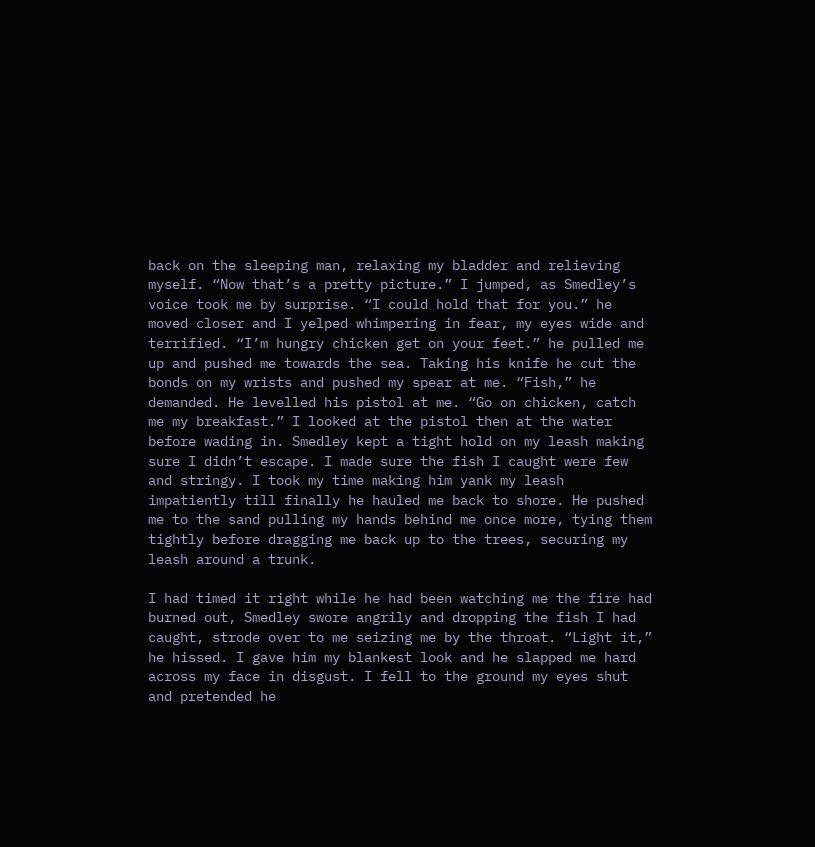back on the sleeping man, relaxing my bladder and relieving myself. “Now that’s a pretty picture.” I jumped, as Smedley’s voice took me by surprise. “I could hold that for you.” he moved closer and I yelped whimpering in fear, my eyes wide and terrified. “I’m hungry chicken get on your feet.” he pulled me up and pushed me towards the sea. Taking his knife he cut the bonds on my wrists and pushed my spear at me. “Fish,” he demanded. He levelled his pistol at me. “Go on chicken, catch me my breakfast.” I looked at the pistol then at the water before wading in. Smedley kept a tight hold on my leash making sure I didn’t escape. I made sure the fish I caught were few and stringy. I took my time making him yank my leash impatiently till finally he hauled me back to shore. He pushed me to the sand pulling my hands behind me once more, tying them tightly before dragging me back up to the trees, securing my leash around a trunk.

I had timed it right while he had been watching me the fire had burned out, Smedley swore angrily and dropping the fish I had caught, strode over to me seizing me by the throat. “Light it,” he hissed. I gave him my blankest look and he slapped me hard across my face in disgust. I fell to the ground my eyes shut and pretended he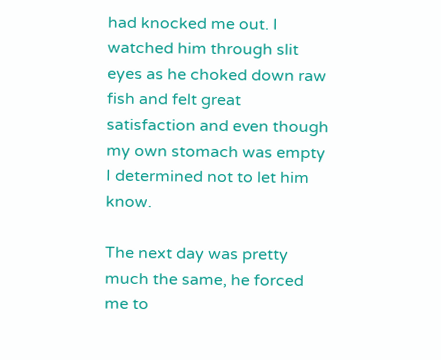had knocked me out. I watched him through slit eyes as he choked down raw fish and felt great satisfaction and even though my own stomach was empty I determined not to let him know.

The next day was pretty much the same, he forced me to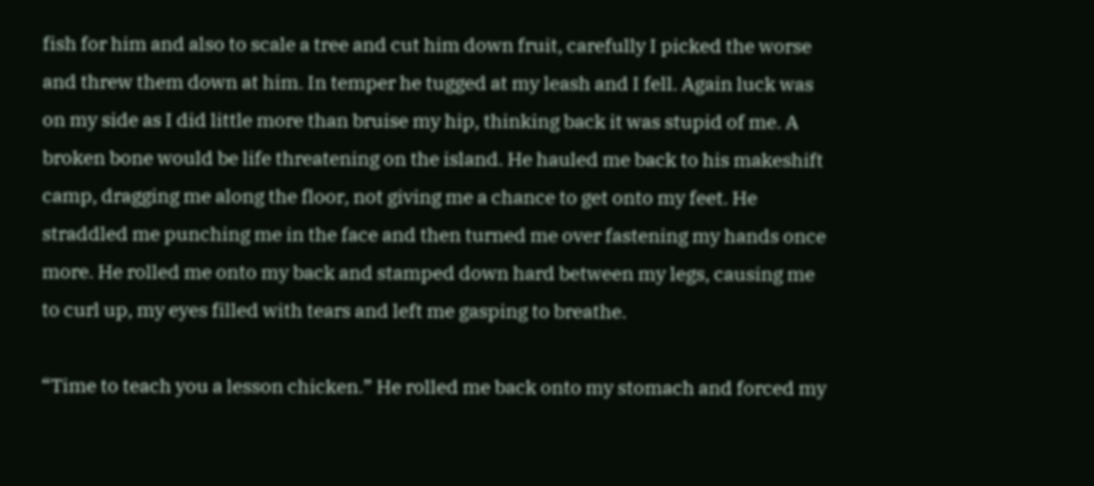fish for him and also to scale a tree and cut him down fruit, carefully I picked the worse and threw them down at him. In temper he tugged at my leash and I fell. Again luck was on my side as I did little more than bruise my hip, thinking back it was stupid of me. A broken bone would be life threatening on the island. He hauled me back to his makeshift camp, dragging me along the floor, not giving me a chance to get onto my feet. He straddled me punching me in the face and then turned me over fastening my hands once more. He rolled me onto my back and stamped down hard between my legs, causing me to curl up, my eyes filled with tears and left me gasping to breathe.

“Time to teach you a lesson chicken.” He rolled me back onto my stomach and forced my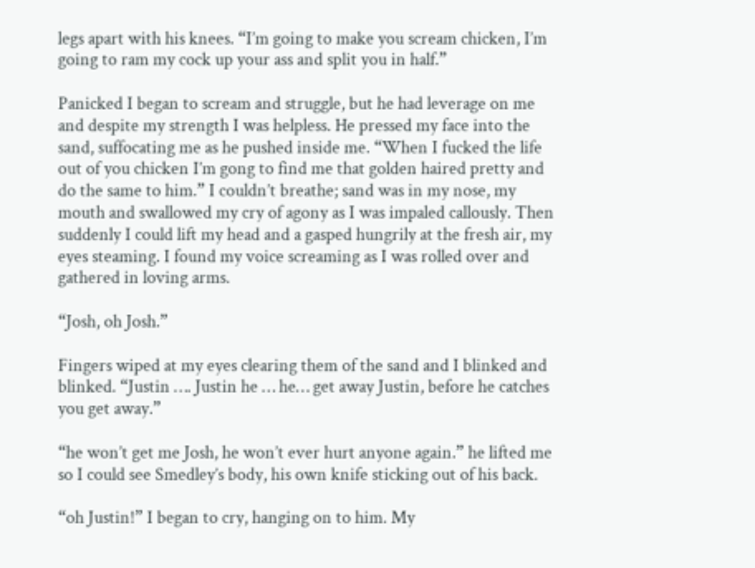legs apart with his knees. “I’m going to make you scream chicken, I’m going to ram my cock up your ass and split you in half.”

Panicked I began to scream and struggle, but he had leverage on me and despite my strength I was helpless. He pressed my face into the sand, suffocating me as he pushed inside me. “When I fucked the life out of you chicken I’m gong to find me that golden haired pretty and do the same to him.” I couldn’t breathe; sand was in my nose, my mouth and swallowed my cry of agony as I was impaled callously. Then suddenly I could lift my head and a gasped hungrily at the fresh air, my eyes steaming. I found my voice screaming as I was rolled over and gathered in loving arms.

“Josh, oh Josh.”

Fingers wiped at my eyes clearing them of the sand and I blinked and blinked. “Justin …. Justin he … he… get away Justin, before he catches you get away.”

“he won’t get me Josh, he won’t ever hurt anyone again.” he lifted me so I could see Smedley’s body, his own knife sticking out of his back.

“oh Justin!” I began to cry, hanging on to him. My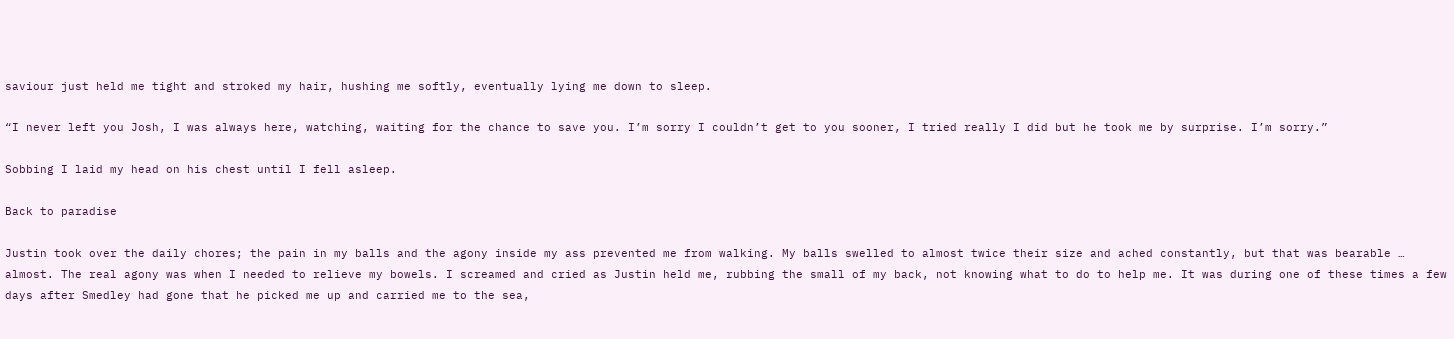saviour just held me tight and stroked my hair, hushing me softly, eventually lying me down to sleep.

“I never left you Josh, I was always here, watching, waiting for the chance to save you. I’m sorry I couldn’t get to you sooner, I tried really I did but he took me by surprise. I’m sorry.”

Sobbing I laid my head on his chest until I fell asleep.

Back to paradise

Justin took over the daily chores; the pain in my balls and the agony inside my ass prevented me from walking. My balls swelled to almost twice their size and ached constantly, but that was bearable … almost. The real agony was when I needed to relieve my bowels. I screamed and cried as Justin held me, rubbing the small of my back, not knowing what to do to help me. It was during one of these times a few days after Smedley had gone that he picked me up and carried me to the sea,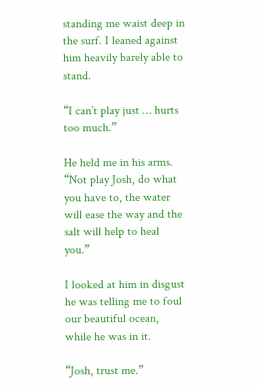standing me waist deep in the surf. I leaned against him heavily barely able to stand.

“I can’t play just … hurts too much.”

He held me in his arms. “Not play Josh, do what you have to, the water will ease the way and the salt will help to heal you.”

I looked at him in disgust he was telling me to foul our beautiful ocean, while he was in it.

“Josh, trust me.”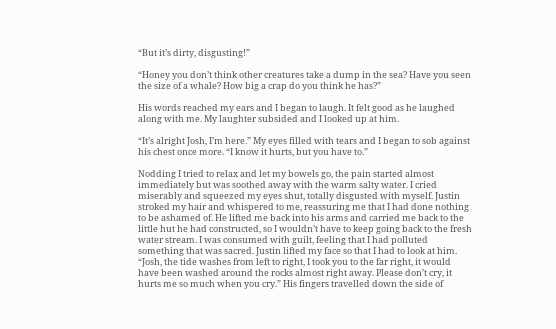“But it’s dirty, disgusting!”

“Honey you don’t think other creatures take a dump in the sea? Have you seen the size of a whale? How big a crap do you think he has?”

His words reached my ears and I began to laugh. It felt good as he laughed along with me. My laughter subsided and I looked up at him.

“It’s alright Josh, I’m here.” My eyes filled with tears and I began to sob against his chest once more. “I know it hurts, but you have to.”

Nodding I tried to relax and let my bowels go, the pain started almost immediately but was soothed away with the warm salty water. I cried miserably and squeezed my eyes shut, totally disgusted with myself. Justin stroked my hair and whispered to me, reassuring me that I had done nothing to be ashamed of. He lifted me back into his arms and carried me back to the little hut he had constructed, so I wouldn’t have to keep going back to the fresh water stream. I was consumed with guilt, feeling that I had polluted something that was sacred. Justin lifted my face so that I had to look at him. “Josh, the tide washes from left to right, I took you to the far right, it would have been washed around the rocks almost right away. Please don’t cry, it hurts me so much when you cry.” His fingers travelled down the side of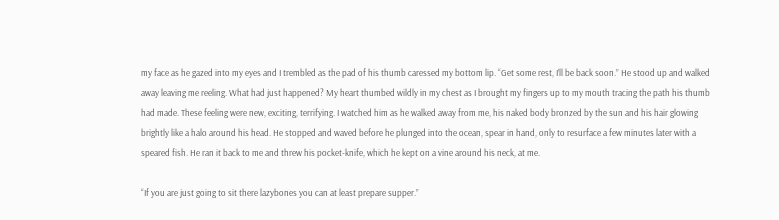my face as he gazed into my eyes and I trembled as the pad of his thumb caressed my bottom lip. “Get some rest, I’ll be back soon.” He stood up and walked away leaving me reeling. What had just happened? My heart thumbed wildly in my chest as I brought my fingers up to my mouth tracing the path his thumb had made. These feeling were new, exciting, terrifying. I watched him as he walked away from me, his naked body bronzed by the sun and his hair glowing brightly like a halo around his head. He stopped and waved before he plunged into the ocean, spear in hand, only to resurface a few minutes later with a speared fish. He ran it back to me and threw his pocket-knife, which he kept on a vine around his neck, at me.

“If you are just going to sit there lazybones you can at least prepare supper.”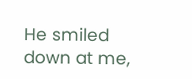He smiled down at me,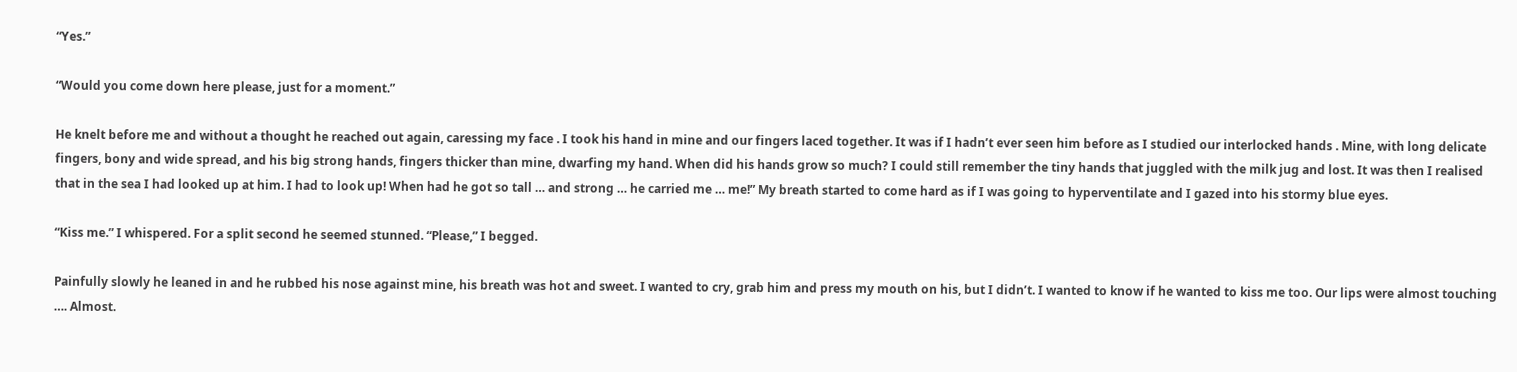“Yes.”

“Would you come down here please, just for a moment.”

He knelt before me and without a thought he reached out again, caressing my face . I took his hand in mine and our fingers laced together. It was if I hadn’t ever seen him before as I studied our interlocked hands . Mine, with long delicate fingers, bony and wide spread, and his big strong hands, fingers thicker than mine, dwarfing my hand. When did his hands grow so much? I could still remember the tiny hands that juggled with the milk jug and lost. It was then I realised that in the sea I had looked up at him. I had to look up! When had he got so tall … and strong … he carried me … me!” My breath started to come hard as if I was going to hyperventilate and I gazed into his stormy blue eyes.

“Kiss me.” I whispered. For a split second he seemed stunned. “Please,” I begged.

Painfully slowly he leaned in and he rubbed his nose against mine, his breath was hot and sweet. I wanted to cry, grab him and press my mouth on his, but I didn’t. I wanted to know if he wanted to kiss me too. Our lips were almost touching …. Almost.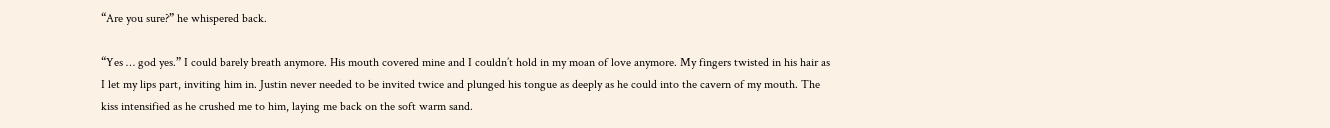“Are you sure?” he whispered back.

“Yes … god yes.” I could barely breath anymore. His mouth covered mine and I couldn’t hold in my moan of love anymore. My fingers twisted in his hair as I let my lips part, inviting him in. Justin never needed to be invited twice and plunged his tongue as deeply as he could into the cavern of my mouth. The kiss intensified as he crushed me to him, laying me back on the soft warm sand.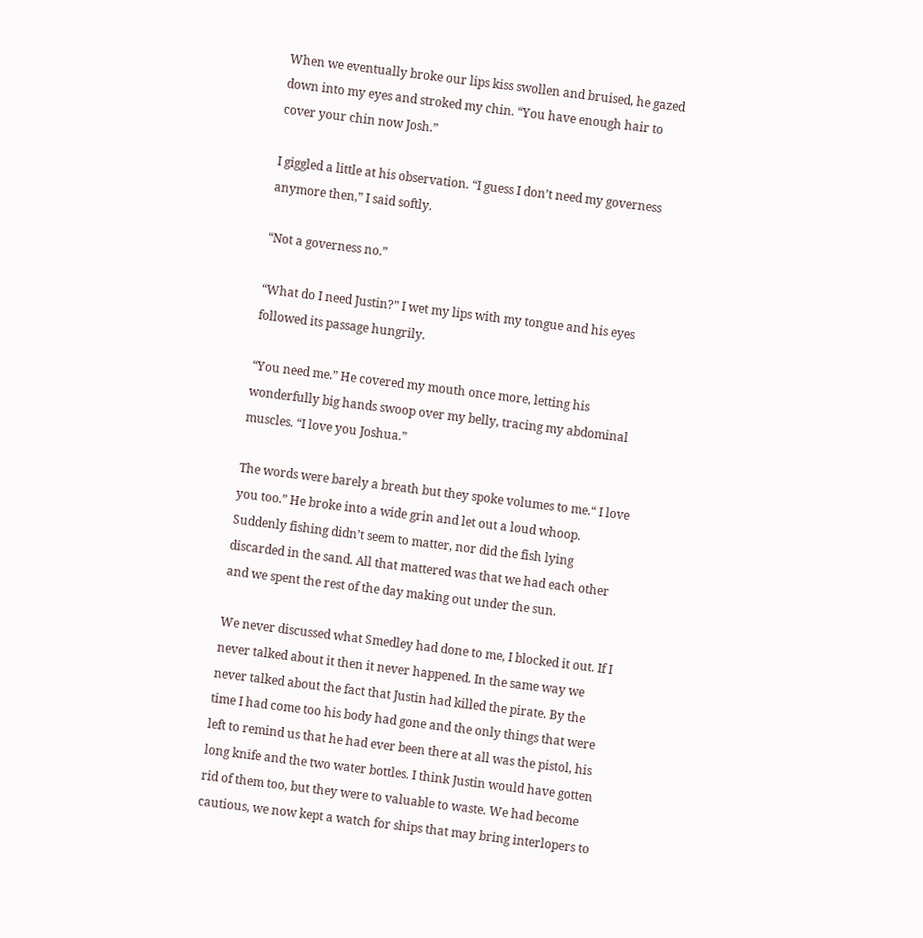When we eventually broke our lips kiss swollen and bruised, he gazed down into my eyes and stroked my chin. “You have enough hair to cover your chin now Josh.”

I giggled a little at his observation. “I guess I don’t need my governess anymore then,” I said softly.

“Not a governess no.”

“What do I need Justin?” I wet my lips with my tongue and his eyes followed its passage hungrily.

“You need me.” He covered my mouth once more, letting his wonderfully big hands swoop over my belly, tracing my abdominal muscles. “I love you Joshua.”

The words were barely a breath but they spoke volumes to me.“ I love you too.” He broke into a wide grin and let out a loud whoop. Suddenly fishing didn’t seem to matter, nor did the fish lying discarded in the sand. All that mattered was that we had each other and we spent the rest of the day making out under the sun.

We never discussed what Smedley had done to me, I blocked it out. If I never talked about it then it never happened. In the same way we never talked about the fact that Justin had killed the pirate. By the time I had come too his body had gone and the only things that were left to remind us that he had ever been there at all was the pistol, his long knife and the two water bottles. I think Justin would have gotten rid of them too, but they were to valuable to waste. We had become cautious, we now kept a watch for ships that may bring interlopers to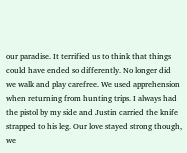our paradise. It terrified us to think that things could have ended so differently. No longer did we walk and play carefree. We used apprehension when returning from hunting trips. I always had the pistol by my side and Justin carried the knife strapped to his leg. Our love stayed strong though, we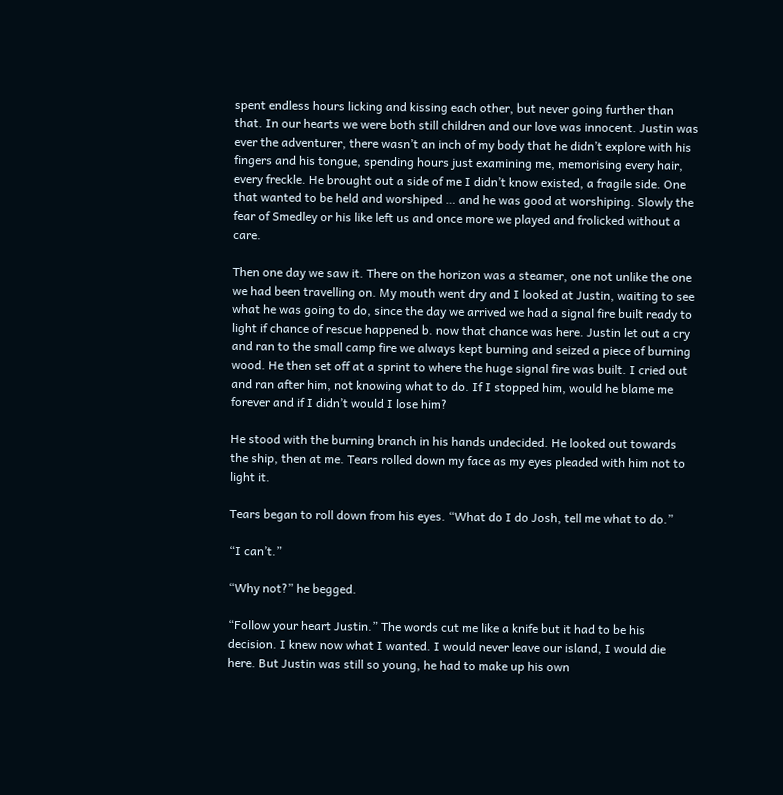spent endless hours licking and kissing each other, but never going further than that. In our hearts we were both still children and our love was innocent. Justin was ever the adventurer, there wasn’t an inch of my body that he didn’t explore with his fingers and his tongue, spending hours just examining me, memorising every hair, every freckle. He brought out a side of me I didn’t know existed, a fragile side. One that wanted to be held and worshiped … and he was good at worshiping. Slowly the fear of Smedley or his like left us and once more we played and frolicked without a care.

Then one day we saw it. There on the horizon was a steamer, one not unlike the one we had been travelling on. My mouth went dry and I looked at Justin, waiting to see what he was going to do, since the day we arrived we had a signal fire built ready to light if chance of rescue happened b. now that chance was here. Justin let out a cry and ran to the small camp fire we always kept burning and seized a piece of burning wood. He then set off at a sprint to where the huge signal fire was built. I cried out and ran after him, not knowing what to do. If I stopped him, would he blame me forever and if I didn’t would I lose him?

He stood with the burning branch in his hands undecided. He looked out towards the ship, then at me. Tears rolled down my face as my eyes pleaded with him not to light it.

Tears began to roll down from his eyes. “What do I do Josh, tell me what to do.”

“I can’t.”

“Why not?” he begged.

“Follow your heart Justin.” The words cut me like a knife but it had to be his decision. I knew now what I wanted. I would never leave our island, I would die here. But Justin was still so young, he had to make up his own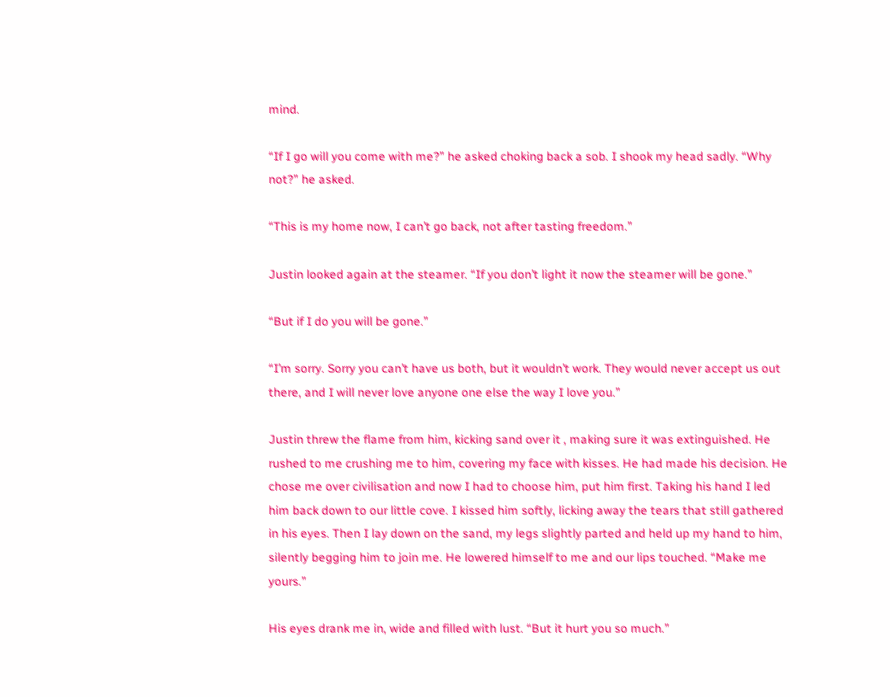mind.

“If I go will you come with me?” he asked choking back a sob. I shook my head sadly. “Why not?” he asked.

“This is my home now, I can’t go back, not after tasting freedom.”

Justin looked again at the steamer. “If you don’t light it now the steamer will be gone.”

“But if I do you will be gone.”

“I’m sorry. Sorry you can’t have us both, but it wouldn’t work. They would never accept us out there, and I will never love anyone one else the way I love you.”

Justin threw the flame from him, kicking sand over it , making sure it was extinguished. He rushed to me crushing me to him, covering my face with kisses. He had made his decision. He chose me over civilisation and now I had to choose him, put him first. Taking his hand I led him back down to our little cove. I kissed him softly, licking away the tears that still gathered in his eyes. Then I lay down on the sand, my legs slightly parted and held up my hand to him, silently begging him to join me. He lowered himself to me and our lips touched. “Make me yours.”

His eyes drank me in, wide and filled with lust. “But it hurt you so much.”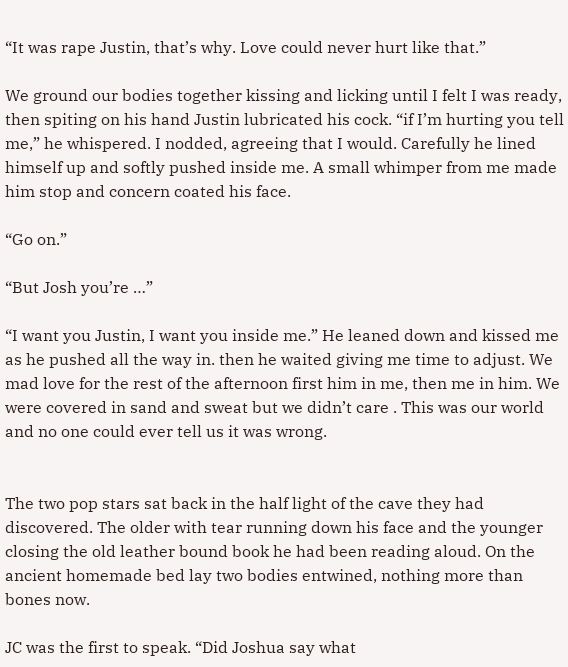“It was rape Justin, that’s why. Love could never hurt like that.”

We ground our bodies together kissing and licking until I felt I was ready, then spiting on his hand Justin lubricated his cock. “if I’m hurting you tell me,” he whispered. I nodded, agreeing that I would. Carefully he lined himself up and softly pushed inside me. A small whimper from me made him stop and concern coated his face.

“Go on.”

“But Josh you’re …”

“I want you Justin, I want you inside me.” He leaned down and kissed me as he pushed all the way in. then he waited giving me time to adjust. We mad love for the rest of the afternoon first him in me, then me in him. We were covered in sand and sweat but we didn’t care . This was our world and no one could ever tell us it was wrong.


The two pop stars sat back in the half light of the cave they had discovered. The older with tear running down his face and the younger closing the old leather bound book he had been reading aloud. On the ancient homemade bed lay two bodies entwined, nothing more than bones now.

JC was the first to speak. “Did Joshua say what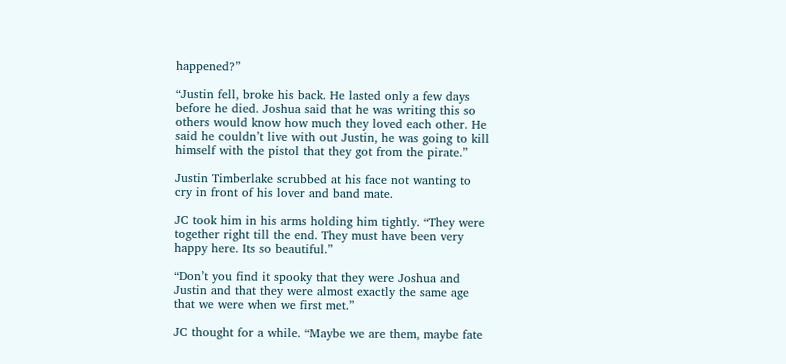happened?”

“Justin fell, broke his back. He lasted only a few days before he died. Joshua said that he was writing this so others would know how much they loved each other. He said he couldn’t live with out Justin, he was going to kill himself with the pistol that they got from the pirate.”

Justin Timberlake scrubbed at his face not wanting to cry in front of his lover and band mate.

JC took him in his arms holding him tightly. “They were together right till the end. They must have been very happy here. Its so beautiful.”

“Don’t you find it spooky that they were Joshua and Justin and that they were almost exactly the same age that we were when we first met.”

JC thought for a while. “Maybe we are them, maybe fate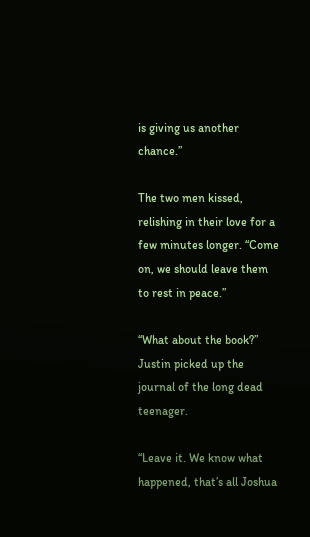is giving us another chance.”

The two men kissed, relishing in their love for a few minutes longer. “Come on, we should leave them to rest in peace.”

“What about the book?” Justin picked up the journal of the long dead teenager.

“Leave it. We know what happened, that’s all Joshua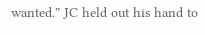wanted.” JC held out his hand to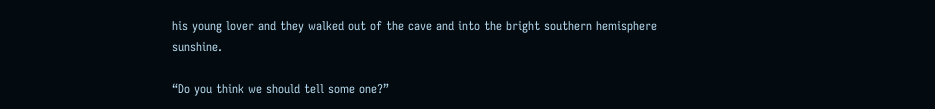his young lover and they walked out of the cave and into the bright southern hemisphere sunshine.

“Do you think we should tell some one?”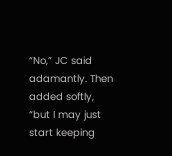“No,” JC said adamantly. Then added softly, “but I may just start keeping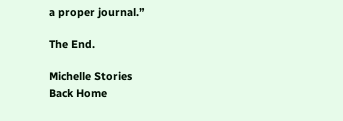a proper journal.”

The End.

Michelle Stories
Back Home